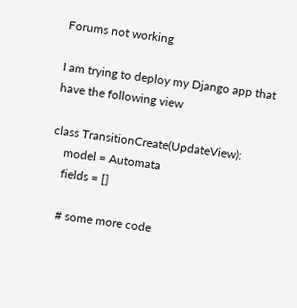Forums not working

I am trying to deploy my Django app that have the following view

class TransitionCreate(UpdateView):
    model = Automata
    fields = []

    # some more code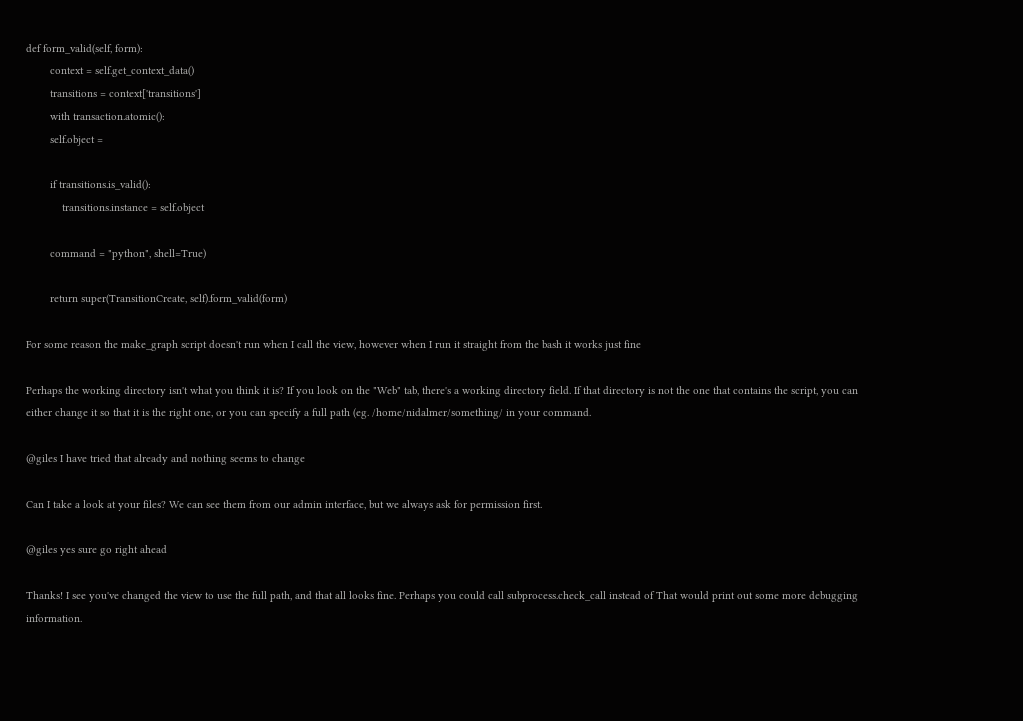def form_valid(self, form):
        context = self.get_context_data()
        transitions = context['transitions']
        with transaction.atomic():
        self.object =

        if transitions.is_valid():
            transitions.instance = self.object

        command = "python", shell=True)

        return super(TransitionCreate, self).form_valid(form)

For some reason the make_graph script doesn't run when I call the view, however when I run it straight from the bash it works just fine

Perhaps the working directory isn't what you think it is? If you look on the "Web" tab, there's a working directory field. If that directory is not the one that contains the script, you can either change it so that it is the right one, or you can specify a full path (eg. /home/nidalmer/something/ in your command.

@giles I have tried that already and nothing seems to change

Can I take a look at your files? We can see them from our admin interface, but we always ask for permission first.

@giles yes sure go right ahead

Thanks! I see you've changed the view to use the full path, and that all looks fine. Perhaps you could call subprocess.check_call instead of That would print out some more debugging information.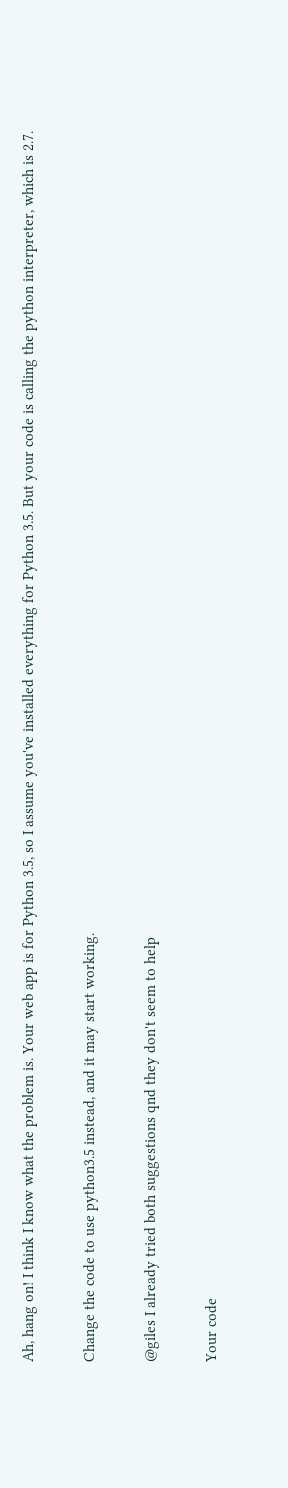Ah, hang on! I think I know what the problem is. Your web app is for Python 3.5, so I assume you've installed everything for Python 3.5. But your code is calling the python interpreter, which is 2.7.

Change the code to use python3.5 instead, and it may start working.

@giles I already tried both suggestions qnd they don't seem to help

Your code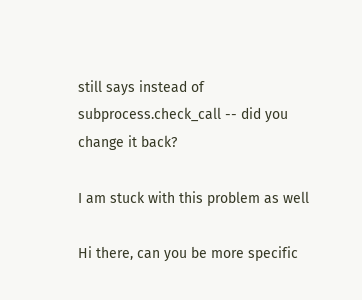still says instead of subprocess.check_call -- did you change it back?

I am stuck with this problem as well

Hi there, can you be more specific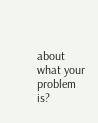about what your problem is?